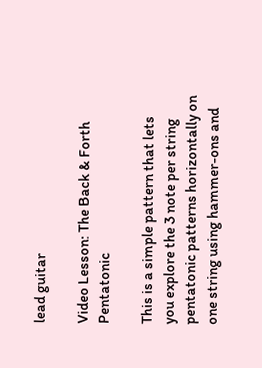lead guitar

Video Lesson: The Back & Forth Pentatonic

This is a simple pattern that lets you explore the 3 note per string pentatonic patterns horizontally on one string using hammer-ons and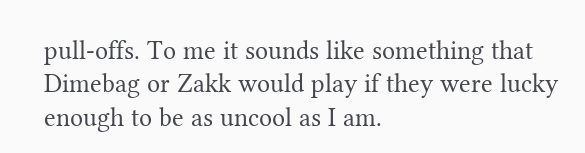pull-offs. To me it sounds like something that Dimebag or Zakk would play if they were lucky enough to be as uncool as I am.